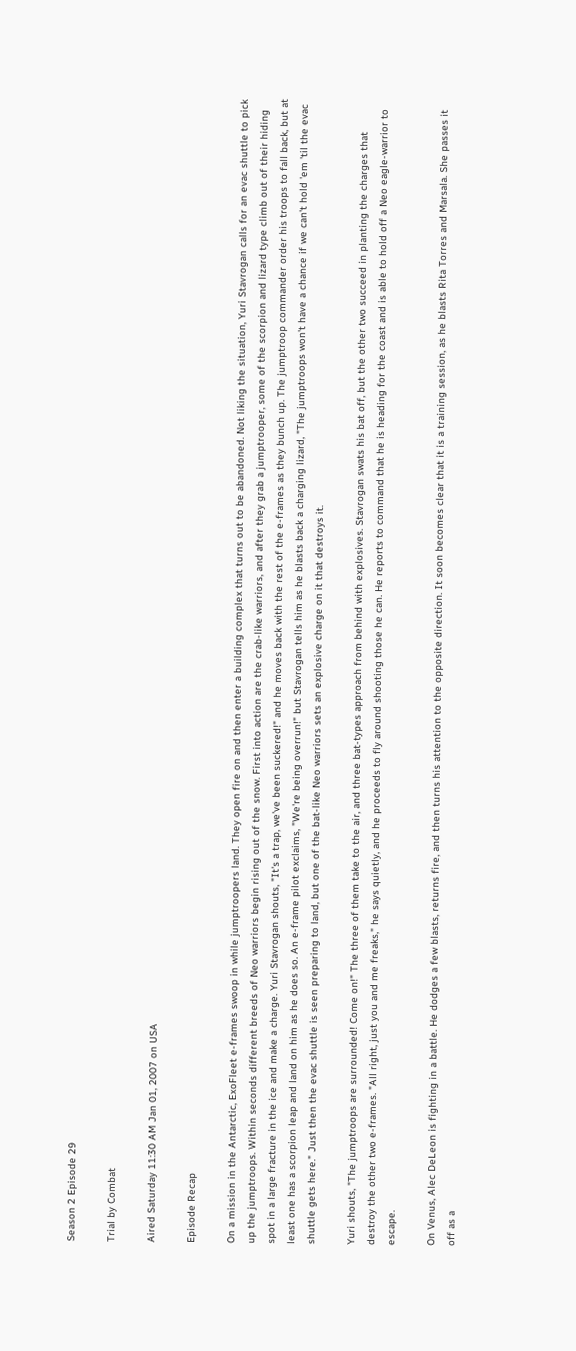Season 2 Episode 29

Trial by Combat

Aired Saturday 11:30 AM Jan 01, 2007 on USA

Episode Recap

On a mission in the Antarctic, ExoFleet e-frames swoop in while jumptroopers land. They open fire on and then enter a building complex that turns out to be abandoned. Not liking the situation, Yuri Stavrogan calls for an evac shuttle to pick up the jumptroops. Within seconds different breeds of Neo warriors begin rising out of the snow. First into action are the crab-like warriors, and after they grab a jumptrooper, some of the scorpion and lizard type climb out of their hiding spot in a large fracture in the ice and make a charge. Yuri Stavrogan shouts, "It's a trap, we've been suckered!" and he moves back with the rest of the e-frames as they bunch up. The jumptroop commander order his troops to fall back, but at least one has a scorpion leap and land on him as he does so. An e-frame pilot exclaims, "We're being overrun!" but Stavrogan tells him as he blasts back a charging lizard, "The jumptroops won't have a chance if we can't hold 'em 'til the evac shuttle gets here." Just then the evac shuttle is seen preparing to land, but one of the bat-like Neo warriors sets an explosive charge on it that destroys it.

Yuri shouts, "The jumptroops are surrounded! Come on!" The three of them take to the air, and three bat-types approach from behind with explosives. Stavrogan swats his bat off, but the other two succeed in planting the charges that destroy the other two e-frames. "All right, just you and me freaks," he says quietly, and he proceeds to fly around shooting those he can. He reports to command that he is heading for the coast and is able to hold off a Neo eagle-warrior to escape.

On Venus, Alec DeLeon is fighting in a battle. He dodges a few blasts, returns fire, and then turns his attention to the opposite direction. It soon becomes clear that it is a training session, as he blasts Rita Torres and Marsala. She passes it off as a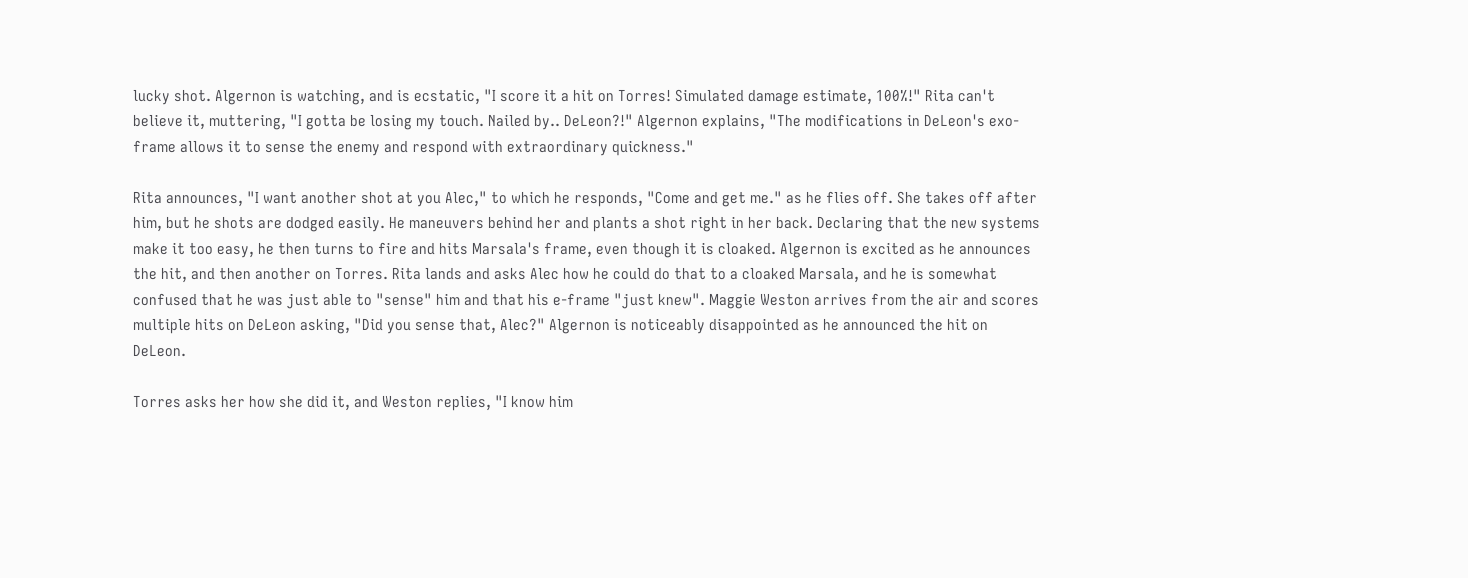lucky shot. Algernon is watching, and is ecstatic, "I score it a hit on Torres! Simulated damage estimate, 100%!" Rita can't believe it, muttering, "I gotta be losing my touch. Nailed by.. DeLeon?!" Algernon explains, "The modifications in DeLeon's exo-frame allows it to sense the enemy and respond with extraordinary quickness."

Rita announces, "I want another shot at you Alec," to which he responds, "Come and get me." as he flies off. She takes off after him, but he shots are dodged easily. He maneuvers behind her and plants a shot right in her back. Declaring that the new systems make it too easy, he then turns to fire and hits Marsala's frame, even though it is cloaked. Algernon is excited as he announces the hit, and then another on Torres. Rita lands and asks Alec how he could do that to a cloaked Marsala, and he is somewhat confused that he was just able to "sense" him and that his e-frame "just knew". Maggie Weston arrives from the air and scores multiple hits on DeLeon asking, "Did you sense that, Alec?" Algernon is noticeably disappointed as he announced the hit on DeLeon.

Torres asks her how she did it, and Weston replies, "I know him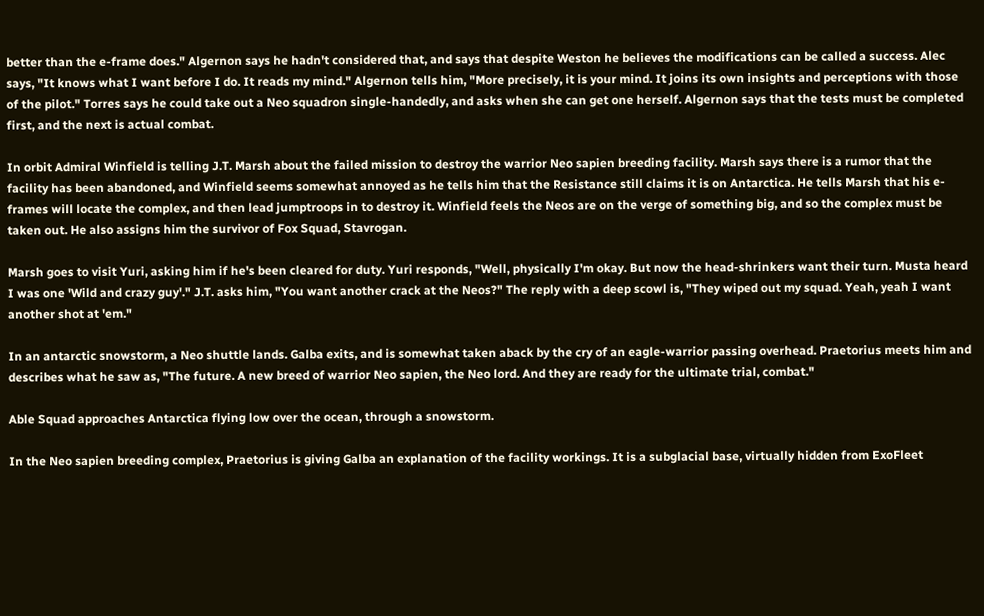better than the e-frame does." Algernon says he hadn't considered that, and says that despite Weston he believes the modifications can be called a success. Alec says, "It knows what I want before I do. It reads my mind." Algernon tells him, "More precisely, it is your mind. It joins its own insights and perceptions with those of the pilot." Torres says he could take out a Neo squadron single-handedly, and asks when she can get one herself. Algernon says that the tests must be completed first, and the next is actual combat.

In orbit Admiral Winfield is telling J.T. Marsh about the failed mission to destroy the warrior Neo sapien breeding facility. Marsh says there is a rumor that the facility has been abandoned, and Winfield seems somewhat annoyed as he tells him that the Resistance still claims it is on Antarctica. He tells Marsh that his e-frames will locate the complex, and then lead jumptroops in to destroy it. Winfield feels the Neos are on the verge of something big, and so the complex must be taken out. He also assigns him the survivor of Fox Squad, Stavrogan.

Marsh goes to visit Yuri, asking him if he's been cleared for duty. Yuri responds, "Well, physically I'm okay. But now the head-shrinkers want their turn. Musta heard I was one 'Wild and crazy guy'." J.T. asks him, "You want another crack at the Neos?" The reply with a deep scowl is, "They wiped out my squad. Yeah, yeah I want another shot at 'em."

In an antarctic snowstorm, a Neo shuttle lands. Galba exits, and is somewhat taken aback by the cry of an eagle-warrior passing overhead. Praetorius meets him and describes what he saw as, "The future. A new breed of warrior Neo sapien, the Neo lord. And they are ready for the ultimate trial, combat."

Able Squad approaches Antarctica flying low over the ocean, through a snowstorm.

In the Neo sapien breeding complex, Praetorius is giving Galba an explanation of the facility workings. It is a subglacial base, virtually hidden from ExoFleet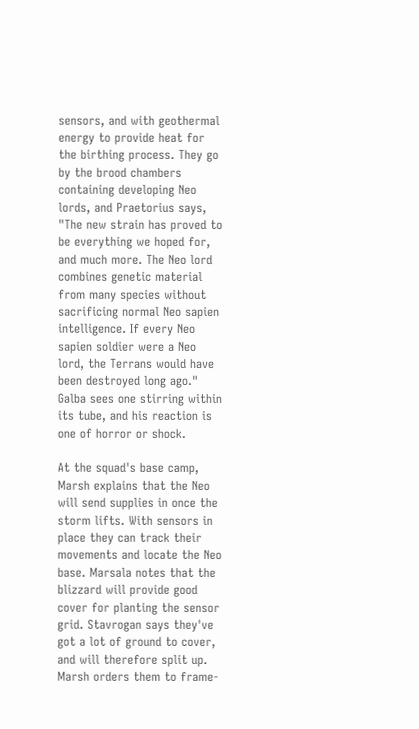sensors, and with geothermal energy to provide heat for the birthing process. They go by the brood chambers containing developing Neo lords, and Praetorius says, "The new strain has proved to be everything we hoped for, and much more. The Neo lord combines genetic material from many species without sacrificing normal Neo sapien intelligence. If every Neo sapien soldier were a Neo lord, the Terrans would have been destroyed long ago." Galba sees one stirring within its tube, and his reaction is one of horror or shock.

At the squad's base camp, Marsh explains that the Neo will send supplies in once the storm lifts. With sensors in place they can track their movements and locate the Neo base. Marsala notes that the blizzard will provide good cover for planting the sensor grid. Stavrogan says they've got a lot of ground to cover, and will therefore split up. Marsh orders them to frame-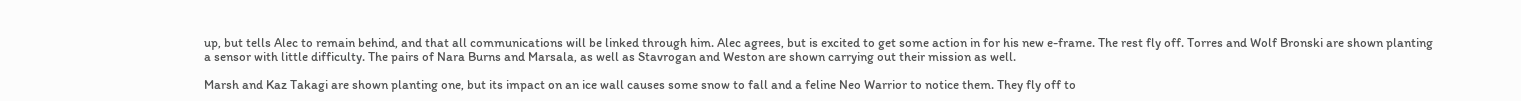up, but tells Alec to remain behind, and that all communications will be linked through him. Alec agrees, but is excited to get some action in for his new e-frame. The rest fly off. Torres and Wolf Bronski are shown planting a sensor with little difficulty. The pairs of Nara Burns and Marsala, as well as Stavrogan and Weston are shown carrying out their mission as well.

Marsh and Kaz Takagi are shown planting one, but its impact on an ice wall causes some snow to fall and a feline Neo Warrior to notice them. They fly off to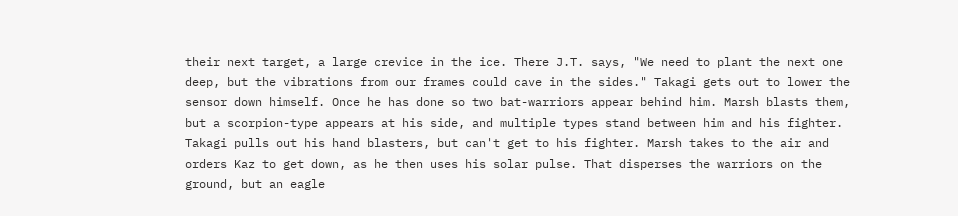their next target, a large crevice in the ice. There J.T. says, "We need to plant the next one deep, but the vibrations from our frames could cave in the sides." Takagi gets out to lower the sensor down himself. Once he has done so two bat-warriors appear behind him. Marsh blasts them, but a scorpion-type appears at his side, and multiple types stand between him and his fighter. Takagi pulls out his hand blasters, but can't get to his fighter. Marsh takes to the air and orders Kaz to get down, as he then uses his solar pulse. That disperses the warriors on the ground, but an eagle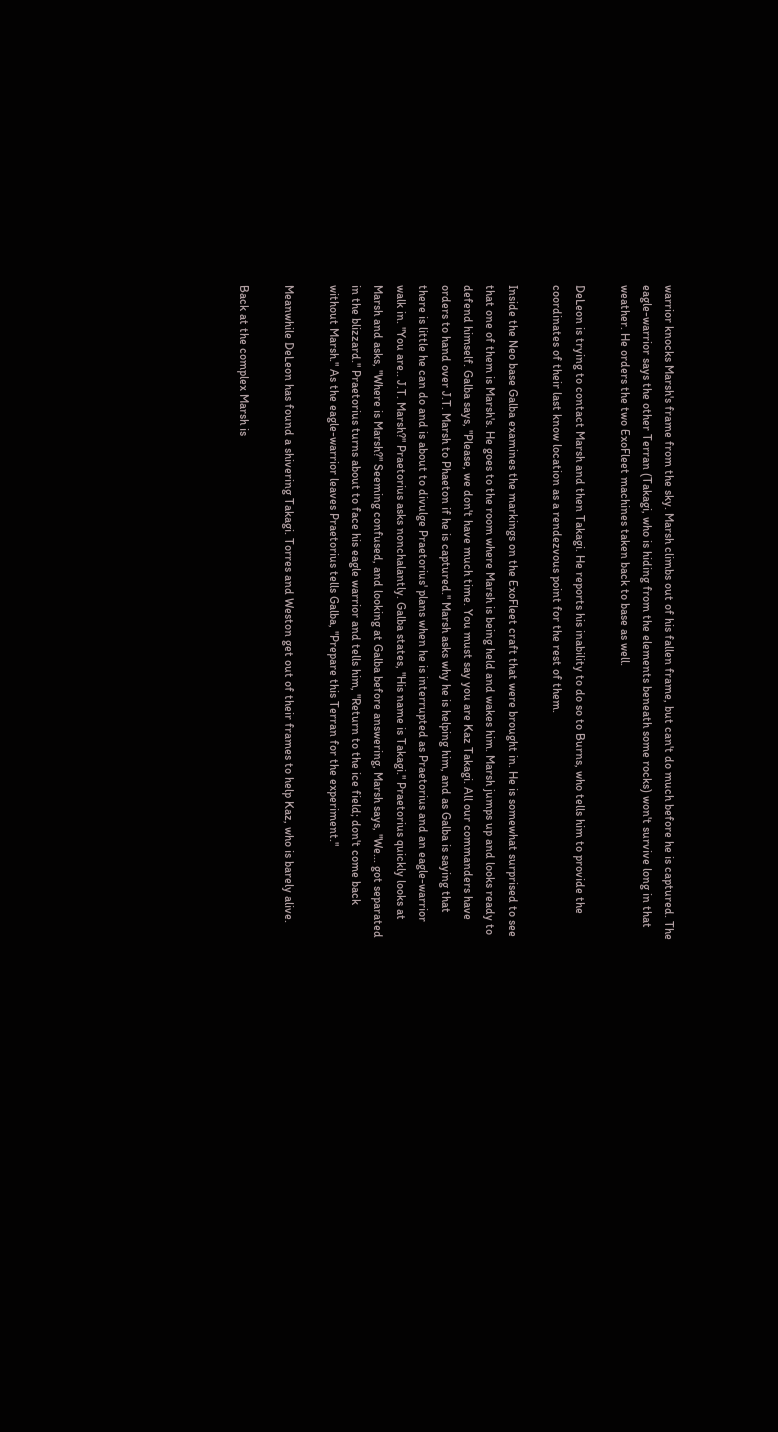warrior knocks Marsh's frame from the sky. Marsh climbs out of his fallen frame, but can't do much before he is captured. The eagle-warrior says the other Terran (Takagi, who is hiding from the elements beneath some rocks) won't survive long in that weather. He orders the two ExoFleet machines taken back to base as well.

DeLeon is trying to contact Marsh and then Takagi. He reports his inability to do so to Burns, who tells him to provide the coordinates of their last know location as a rendezvous point for the rest of them.

Inside the Neo base Galba examines the markings on the ExoFleet craft that were brought in. He is somewhat surprised to see that one of them is Marsh's. He goes to the room where Marsh is being held and wakes him. Marsh jumps up and looks ready to defend himself. Galba says, "Please, we don't have much time. You must say you are Kaz Takagi. All our commanders have orders to hand over J.T. Marsh to Phaeton if he is captured." Marsh asks why he is helping him, and as Galba is saying that there is little he can do and is about to divulge Praetorius' plans when he is interrupted as Praetorius and an eagle-warrior walk in. "You are.. J.T. Marsh?" Praetorius asks nonchalantly. Galba states, "His name is Takagi." Praetorius quickly looks at Marsh and asks, "Where is Marsh?" Seeming confused, and looking at Galba before answering, Marsh says, "We... got separated in the blizzard." Praetorius turns about to face his eagle warrior and tells him, "Return to the ice field; don't come back without Marsh." As the eagle-warrior leaves Praetorius tells Galba, "Prepare this Terran for the experiment."

Meanwhile DeLeon has found a shivering Takagi. Torres and Weston get out of their frames to help Kaz, who is barely alive.

Back at the complex Marsh is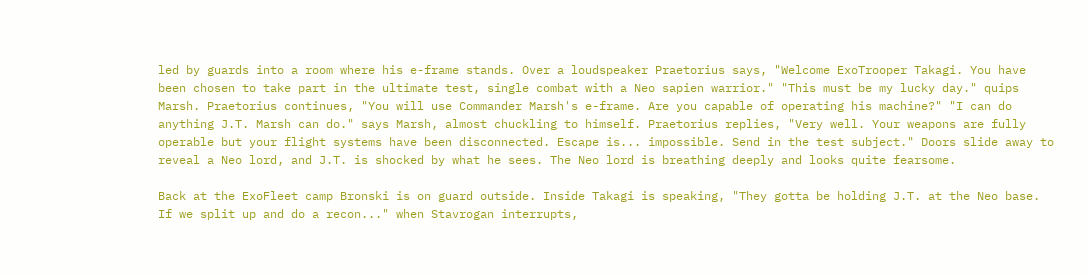led by guards into a room where his e-frame stands. Over a loudspeaker Praetorius says, "Welcome ExoTrooper Takagi. You have been chosen to take part in the ultimate test, single combat with a Neo sapien warrior." "This must be my lucky day." quips Marsh. Praetorius continues, "You will use Commander Marsh's e-frame. Are you capable of operating his machine?" "I can do anything J.T. Marsh can do." says Marsh, almost chuckling to himself. Praetorius replies, "Very well. Your weapons are fully operable but your flight systems have been disconnected. Escape is... impossible. Send in the test subject." Doors slide away to reveal a Neo lord, and J.T. is shocked by what he sees. The Neo lord is breathing deeply and looks quite fearsome.

Back at the ExoFleet camp Bronski is on guard outside. Inside Takagi is speaking, "They gotta be holding J.T. at the Neo base. If we split up and do a recon..." when Stavrogan interrupts,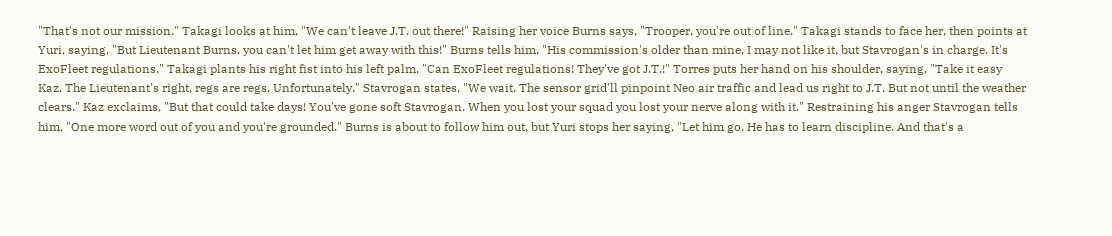"That's not our mission." Takagi looks at him, "We can't leave J.T. out there!" Raising her voice Burns says, "Trooper, you're out of line." Takagi stands to face her, then points at Yuri, saying, "But Lieutenant Burns, you can't let him get away with this!" Burns tells him, "His commission's older than mine, I may not like it, but Stavrogan's in charge. It's ExoFleet regulations." Takagi plants his right fist into his left palm, "Can ExoFleet regulations! They've got J.T.!" Torres puts her hand on his shoulder, saying, "Take it easy Kaz. The Lieutenant's right, regs are regs. Unfortunately." Stavrogan states, "We wait. The sensor grid'll pinpoint Neo air traffic and lead us right to J.T. But not until the weather clears." Kaz exclaims, "But that could take days! You've gone soft Stavrogan. When you lost your squad you lost your nerve along with it." Restraining his anger Stavrogan tells him, "One more word out of you and you're grounded." Burns is about to follow him out, but Yuri stops her saying, "Let him go. He has to learn discipline. And that's a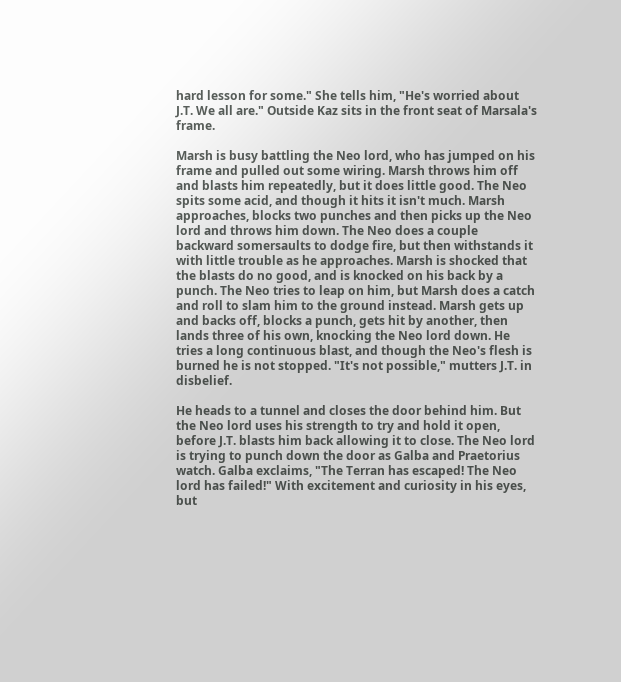hard lesson for some." She tells him, "He's worried about J.T. We all are." Outside Kaz sits in the front seat of Marsala's frame.

Marsh is busy battling the Neo lord, who has jumped on his frame and pulled out some wiring. Marsh throws him off and blasts him repeatedly, but it does little good. The Neo spits some acid, and though it hits it isn't much. Marsh approaches, blocks two punches and then picks up the Neo lord and throws him down. The Neo does a couple backward somersaults to dodge fire, but then withstands it with little trouble as he approaches. Marsh is shocked that the blasts do no good, and is knocked on his back by a punch. The Neo tries to leap on him, but Marsh does a catch and roll to slam him to the ground instead. Marsh gets up and backs off, blocks a punch, gets hit by another, then lands three of his own, knocking the Neo lord down. He tries a long continuous blast, and though the Neo's flesh is burned he is not stopped. "It's not possible," mutters J.T. in disbelief.

He heads to a tunnel and closes the door behind him. But the Neo lord uses his strength to try and hold it open, before J.T. blasts him back allowing it to close. The Neo lord is trying to punch down the door as Galba and Praetorius watch. Galba exclaims, "The Terran has escaped! The Neo lord has failed!" With excitement and curiosity in his eyes, but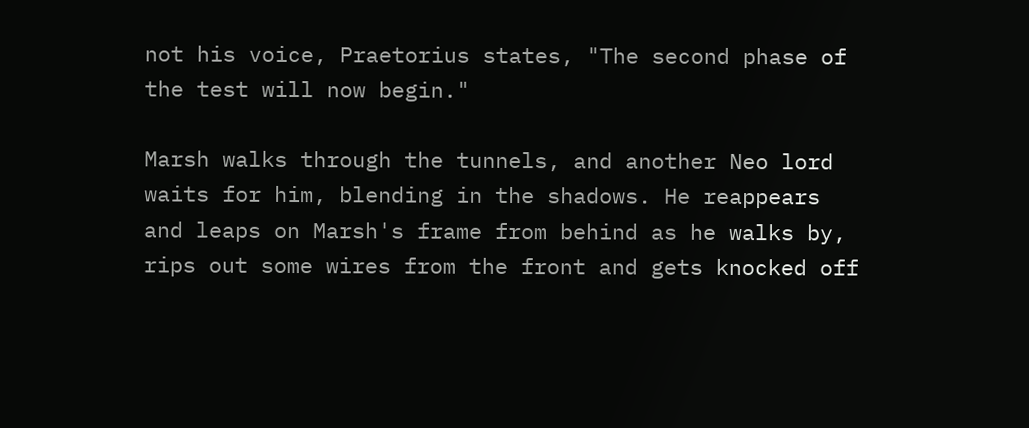not his voice, Praetorius states, "The second phase of the test will now begin."

Marsh walks through the tunnels, and another Neo lord waits for him, blending in the shadows. He reappears and leaps on Marsh's frame from behind as he walks by, rips out some wires from the front and gets knocked off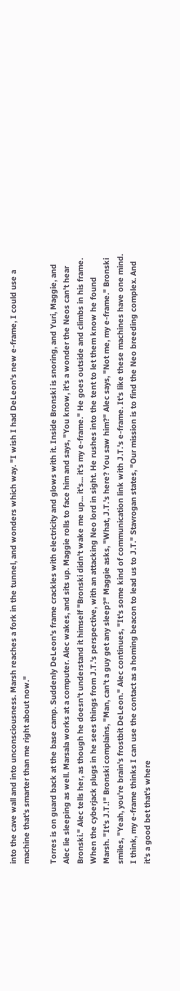into the cave wall and into unconsciousness. Marsh reaches a fork in the tunnel, and wonders which way. "I wish I had DeLeon's new e-frame, I could use a machine that's smarter than me right about now."

Torres is on guard back at the base camp. Suddenly DeLeon's frame crackles with electricity and glows with it. Inside Bronski is snoring, and Yuri, Maggie, and Alec lie sleeping as well. Marsala works at a computer. Alec wakes, and sits up. Maggie rolls to face him and says, "You know, it's a wonder the Neos can't hear Bronski." Alec tells her, as though he doesn't understand it himself "Bronski didn't wake me up... it's... it's my e-frame." He goes outside and climbs in his frame. When the cyberjack plugs in he sees things from J.T.'s perspective, with an attacking Neo lord in sight. He rushes into the tent to let them know he found Marsh. "It's J.T.!" Bronski complains, "Man, can't a guy get any sleep?" Maggie asks, "What, J.T.'s here? You saw him?" Alec says, "Not me, my e-frame." Bronski smiles, "Yeah, you're brain's frostbit DeLeon." Alec continues, "It's some kind of communication link with J.T.'s e-frame. It's like these machines have one mind. I think, my e-frame thinks I can use the contact as a homing beacon to lead us to J.T." Stavrogan states, "Our mission is to find the Neo breeding complex. And it's a good bet that's where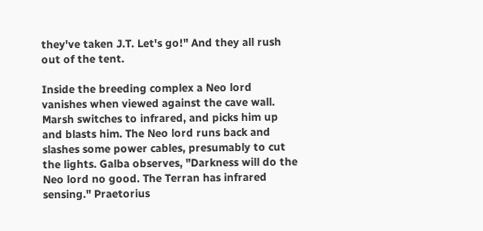they've taken J.T. Let's go!" And they all rush out of the tent.

Inside the breeding complex a Neo lord vanishes when viewed against the cave wall. Marsh switches to infrared, and picks him up and blasts him. The Neo lord runs back and slashes some power cables, presumably to cut the lights. Galba observes, "Darkness will do the Neo lord no good. The Terran has infrared sensing." Praetorius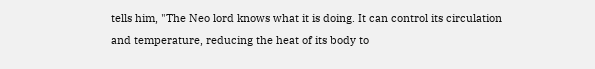tells him, "The Neo lord knows what it is doing. It can control its circulation and temperature, reducing the heat of its body to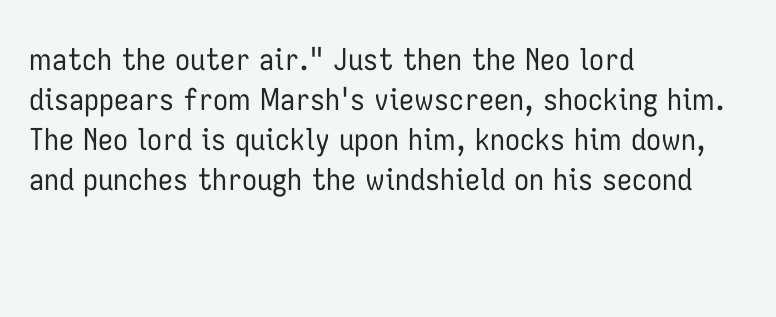match the outer air." Just then the Neo lord disappears from Marsh's viewscreen, shocking him. The Neo lord is quickly upon him, knocks him down, and punches through the windshield on his second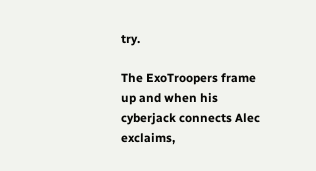try.

The ExoTroopers frame up and when his cyberjack connects Alec exclaims,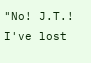"No! J.T.! I've lost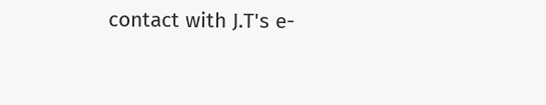contact with J.T's e-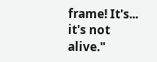frame! It's... it's not alive."